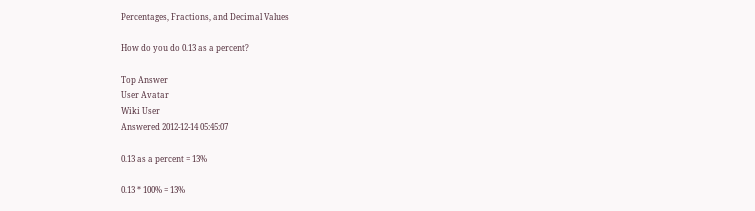Percentages, Fractions, and Decimal Values

How do you do 0.13 as a percent?

Top Answer
User Avatar
Wiki User
Answered 2012-12-14 05:45:07

0.13 as a percent = 13%

0.13 * 100% = 13%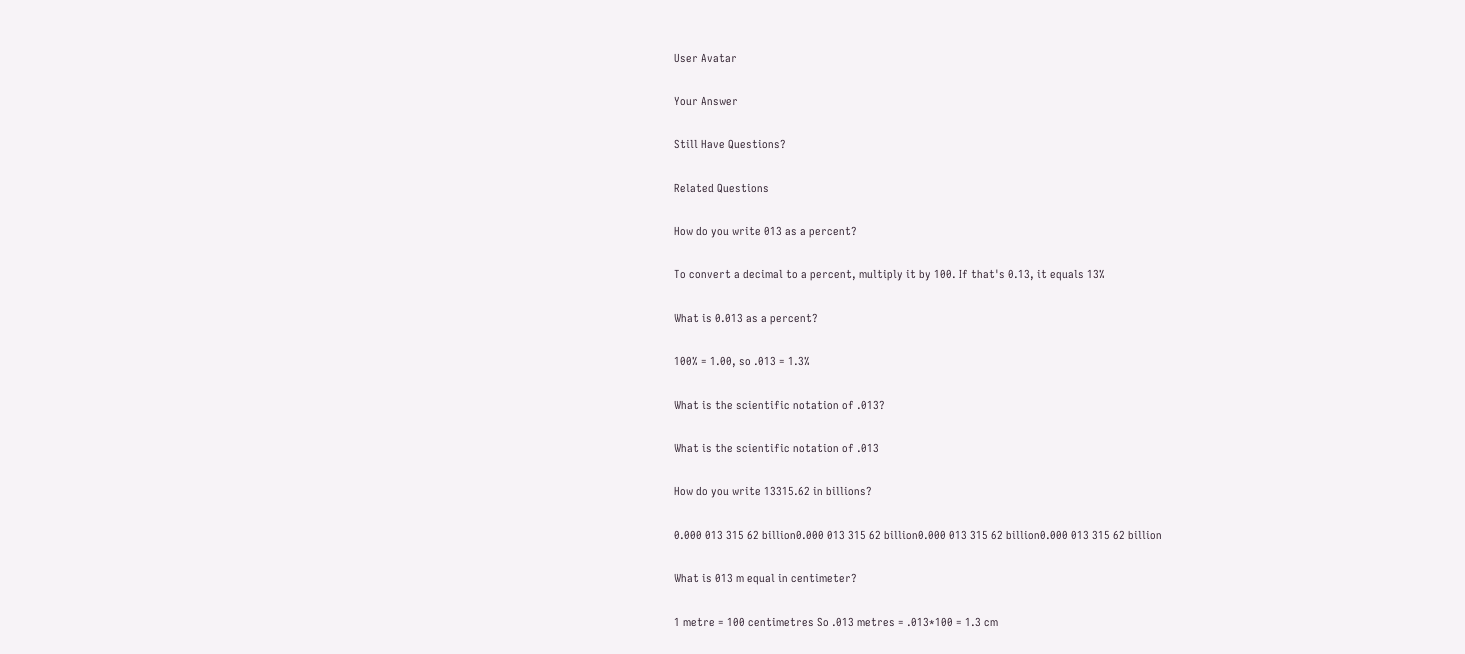User Avatar

Your Answer

Still Have Questions?

Related Questions

How do you write 013 as a percent?

To convert a decimal to a percent, multiply it by 100. If that's 0.13, it equals 13%

What is 0.013 as a percent?

100% = 1.00, so .013 = 1.3%

What is the scientific notation of .013?

What is the scientific notation of .013

How do you write 13315.62 in billions?

0.000 013 315 62 billion0.000 013 315 62 billion0.000 013 315 62 billion0.000 013 315 62 billion

What is 013 m equal in centimeter?

1 metre = 100 centimetres So .013 metres = .013*100 = 1.3 cm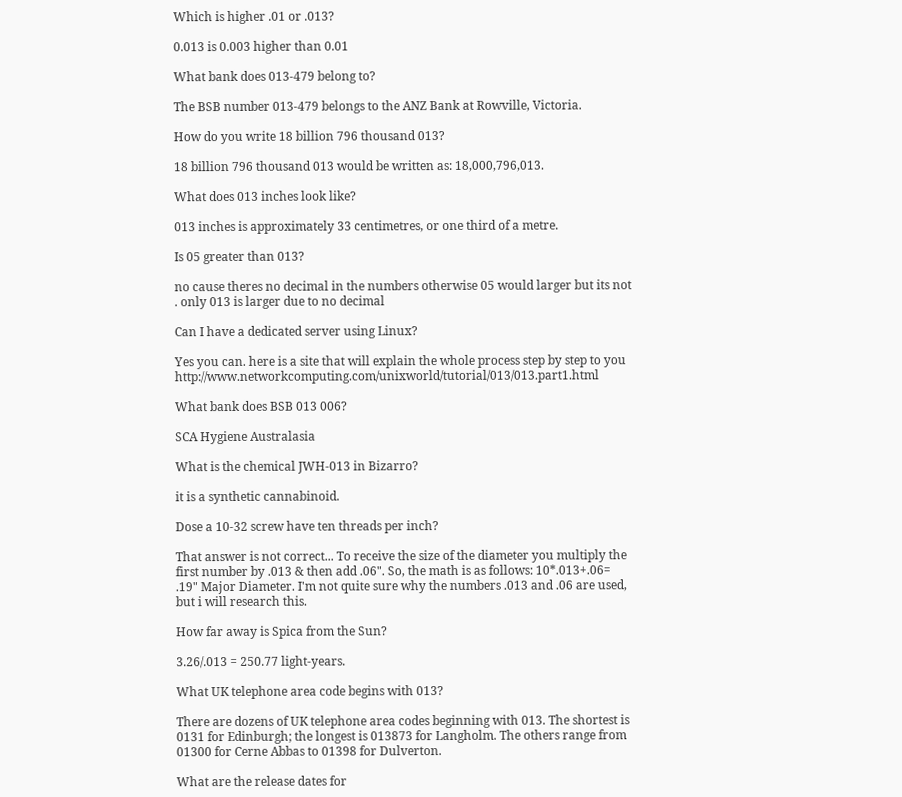Which is higher .01 or .013?

0.013 is 0.003 higher than 0.01

What bank does 013-479 belong to?

The BSB number 013-479 belongs to the ANZ Bank at Rowville, Victoria.

How do you write 18 billion 796 thousand 013?

18 billion 796 thousand 013 would be written as: 18,000,796,013.

What does 013 inches look like?

013 inches is approximately 33 centimetres, or one third of a metre.

Is 05 greater than 013?

no cause theres no decimal in the numbers otherwise 05 would larger but its not . only 013 is larger due to no decimal

Can I have a dedicated server using Linux?

Yes you can. here is a site that will explain the whole process step by step to you http://www.networkcomputing.com/unixworld/tutorial/013/013.part1.html

What bank does BSB 013 006?

SCA Hygiene Australasia

What is the chemical JWH-013 in Bizarro?

it is a synthetic cannabinoid.

Dose a 10-32 screw have ten threads per inch?

That answer is not correct... To receive the size of the diameter you multiply the first number by .013 & then add .06". So, the math is as follows: 10*.013+.06= .19" Major Diameter. I'm not quite sure why the numbers .013 and .06 are used, but i will research this.

How far away is Spica from the Sun?

3.26/.013 = 250.77 light-years.

What UK telephone area code begins with 013?

There are dozens of UK telephone area codes beginning with 013. The shortest is 0131 for Edinburgh; the longest is 013873 for Langholm. The others range from 01300 for Cerne Abbas to 01398 for Dulverton.

What are the release dates for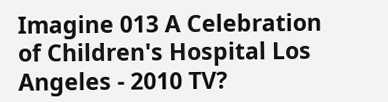Imagine 013 A Celebration of Children's Hospital Los Angeles - 2010 TV?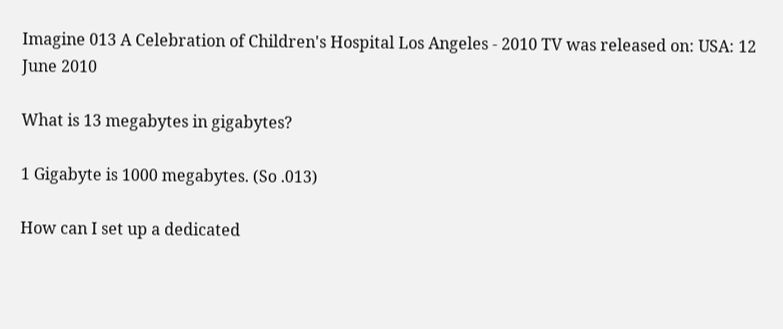Imagine 013 A Celebration of Children's Hospital Los Angeles - 2010 TV was released on: USA: 12 June 2010

What is 13 megabytes in gigabytes?

1 Gigabyte is 1000 megabytes. (So .013)

How can I set up a dedicated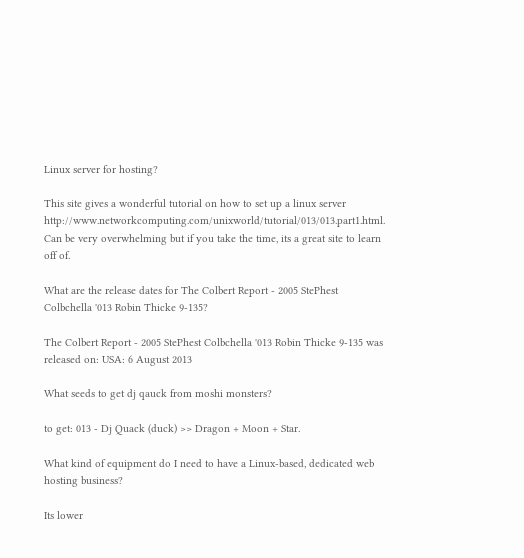Linux server for hosting?

This site gives a wonderful tutorial on how to set up a linux server http://www.networkcomputing.com/unixworld/tutorial/013/013.part1.html. Can be very overwhelming but if you take the time, its a great site to learn off of.

What are the release dates for The Colbert Report - 2005 StePhest Colbchella '013 Robin Thicke 9-135?

The Colbert Report - 2005 StePhest Colbchella '013 Robin Thicke 9-135 was released on: USA: 6 August 2013

What seeds to get dj qauck from moshi monsters?

to get: 013 - Dj Quack (duck) >> Dragon + Moon + Star.

What kind of equipment do I need to have a Linux-based, dedicated web hosting business?

Its lower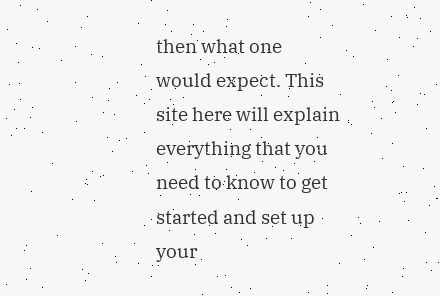then what one would expect. This site here will explain everything that you need to know to get started and set up your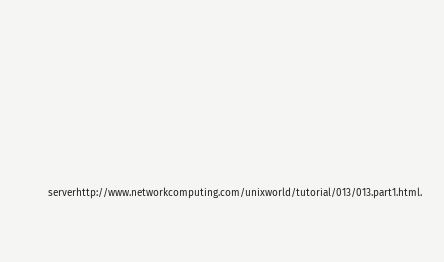serverhttp://www.networkcomputing.com/unixworld/tutorial/013/013.part1.html.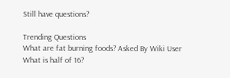Still have questions?

Trending Questions
What are fat burning foods? Asked By Wiki User
What is half of 16?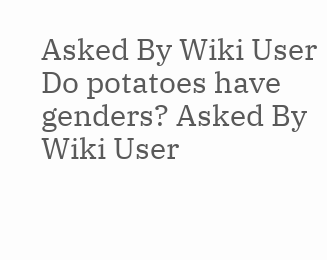Asked By Wiki User
Do potatoes have genders? Asked By Wiki User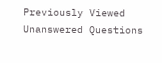Previously Viewed
Unanswered Questions